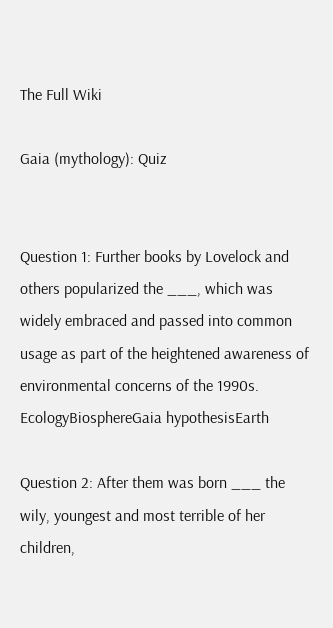The Full Wiki

Gaia (mythology): Quiz


Question 1: Further books by Lovelock and others popularized the ___, which was widely embraced and passed into common usage as part of the heightened awareness of environmental concerns of the 1990s.
EcologyBiosphereGaia hypothesisEarth

Question 2: After them was born ___ the wily, youngest and most terrible of her children,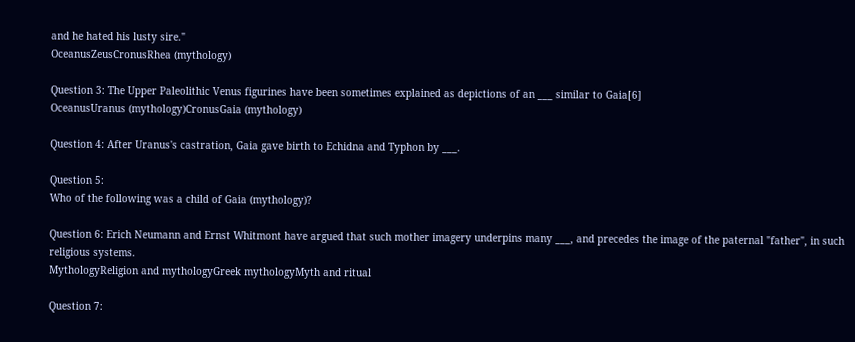and he hated his lusty sire."
OceanusZeusCronusRhea (mythology)

Question 3: The Upper Paleolithic Venus figurines have been sometimes explained as depictions of an ___ similar to Gaia[6]
OceanusUranus (mythology)CronusGaia (mythology)

Question 4: After Uranus's castration, Gaia gave birth to Echidna and Typhon by ___.

Question 5:
Who of the following was a child of Gaia (mythology)?

Question 6: Erich Neumann and Ernst Whitmont have argued that such mother imagery underpins many ___, and precedes the image of the paternal "father", in such religious systems.
MythologyReligion and mythologyGreek mythologyMyth and ritual

Question 7: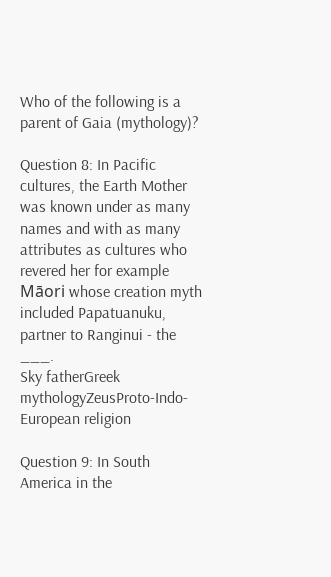Who of the following is a parent of Gaia (mythology)?

Question 8: In Pacific cultures, the Earth Mother was known under as many names and with as many attributes as cultures who revered her for example Māori whose creation myth included Papatuanuku, partner to Ranginui - the ___.
Sky fatherGreek mythologyZeusProto-Indo-European religion

Question 9: In South America in the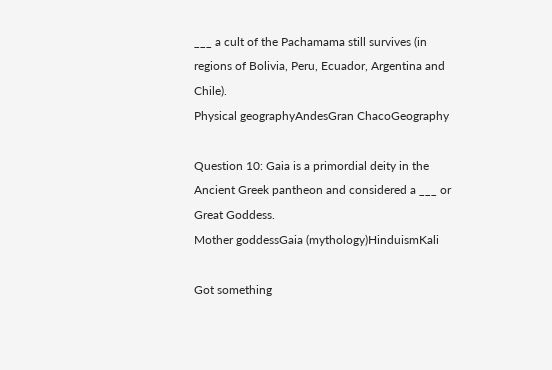___ a cult of the Pachamama still survives (in regions of Bolivia, Peru, Ecuador, Argentina and Chile).
Physical geographyAndesGran ChacoGeography

Question 10: Gaia is a primordial deity in the Ancient Greek pantheon and considered a ___ or Great Goddess.
Mother goddessGaia (mythology)HinduismKali

Got something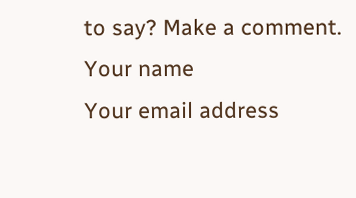to say? Make a comment.
Your name
Your email address